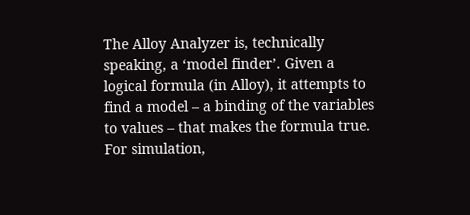The Alloy Analyzer is, technically speaking, a ‘model finder’. Given a logical formula (in Alloy), it attempts to find a model – a binding of the variables to values – that makes the formula true. For simulation,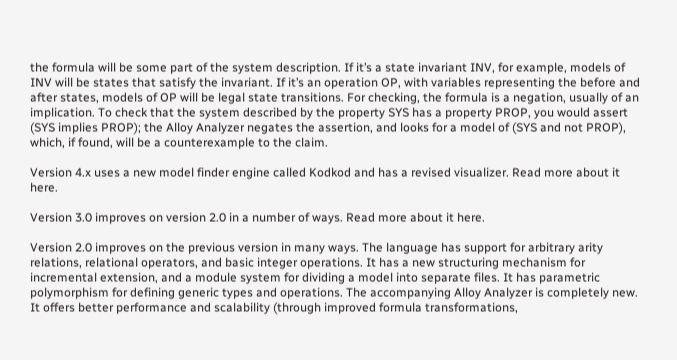the formula will be some part of the system description. If it’s a state invariant INV, for example, models of INV will be states that satisfy the invariant. If it’s an operation OP, with variables representing the before and after states, models of OP will be legal state transitions. For checking, the formula is a negation, usually of an implication. To check that the system described by the property SYS has a property PROP, you would assert (SYS implies PROP); the Alloy Analyzer negates the assertion, and looks for a model of (SYS and not PROP), which, if found, will be a counterexample to the claim.

Version 4.x uses a new model finder engine called Kodkod and has a revised visualizer. Read more about it here.

Version 3.0 improves on version 2.0 in a number of ways. Read more about it here.

Version 2.0 improves on the previous version in many ways. The language has support for arbitrary arity relations, relational operators, and basic integer operations. It has a new structuring mechanism for incremental extension, and a module system for dividing a model into separate files. It has parametric polymorphism for defining generic types and operations. The accompanying Alloy Analyzer is completely new. It offers better performance and scalability (through improved formula transformations,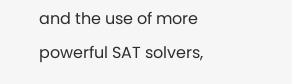and the use of more powerful SAT solvers,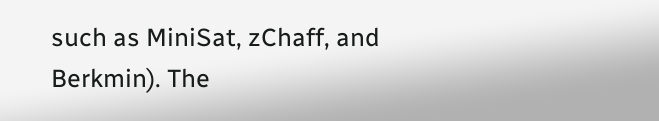such as MiniSat, zChaff, and Berkmin). The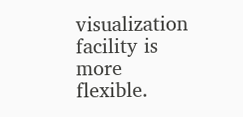visualization facility is more flexible.